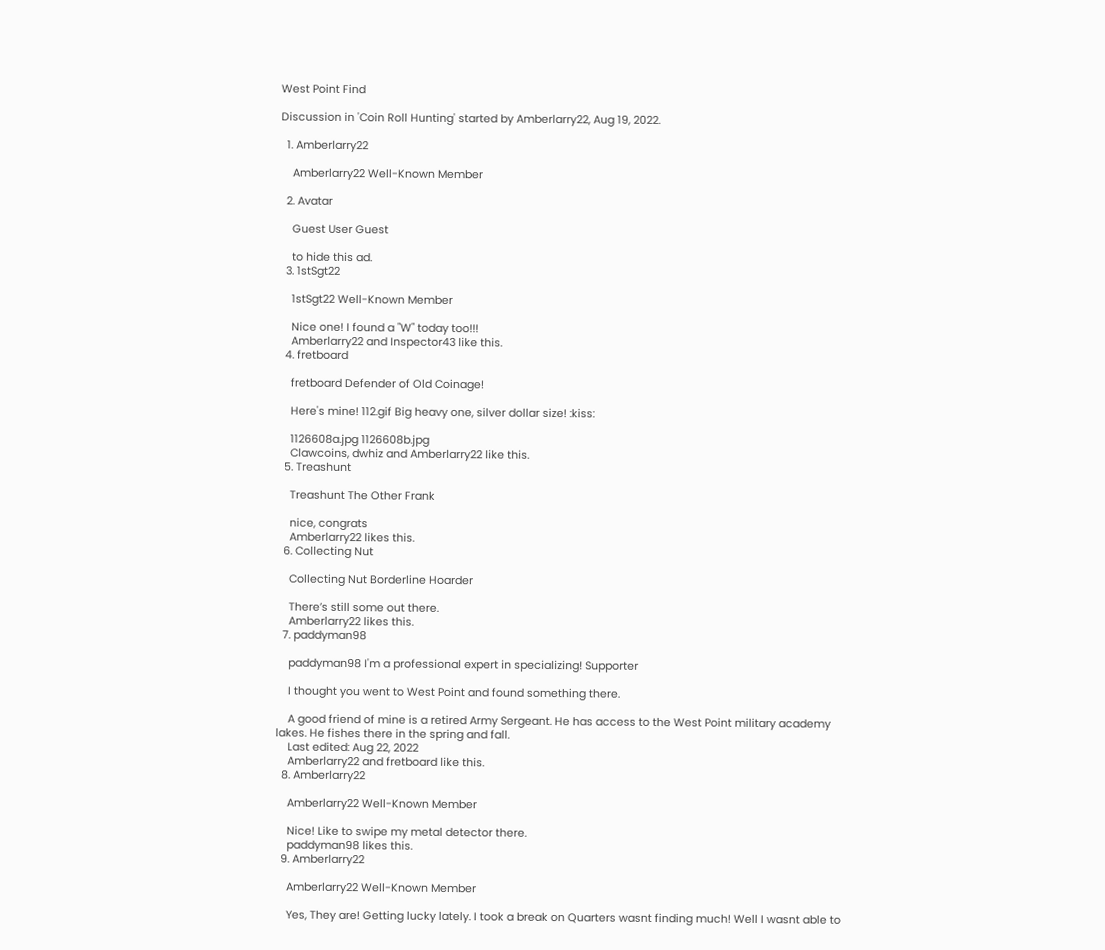West Point Find

Discussion in 'Coin Roll Hunting' started by Amberlarry22, Aug 19, 2022.

  1. Amberlarry22

    Amberlarry22 Well-Known Member

  2. Avatar

    Guest User Guest

    to hide this ad.
  3. 1stSgt22

    1stSgt22 Well-Known Member

    Nice one! I found a "W" today too!!!
    Amberlarry22 and Inspector43 like this.
  4. fretboard

    fretboard Defender of Old Coinage!

    Here's mine! 112.gif Big heavy one, silver dollar size! :kiss:

    1126608a.jpg 1126608b.jpg
    Clawcoins, dwhiz and Amberlarry22 like this.
  5. Treashunt

    Treashunt The Other Frank

    nice, congrats
    Amberlarry22 likes this.
  6. Collecting Nut

    Collecting Nut Borderline Hoarder

    There’s still some out there.
    Amberlarry22 likes this.
  7. paddyman98

    paddyman98 I'm a professional expert in specializing! Supporter

    I thought you went to West Point and found something there.

    A good friend of mine is a retired Army Sergeant. He has access to the West Point military academy lakes. He fishes there in the spring and fall.
    Last edited: Aug 22, 2022
    Amberlarry22 and fretboard like this.
  8. Amberlarry22

    Amberlarry22 Well-Known Member

    Nice! Like to swipe my metal detector there.
    paddyman98 likes this.
  9. Amberlarry22

    Amberlarry22 Well-Known Member

    Yes, They are! Getting lucky lately. I took a break on Quarters wasnt finding much! Well I wasnt able to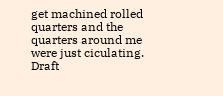get machined rolled quarters and the quarters around me were just ciculating.
Draft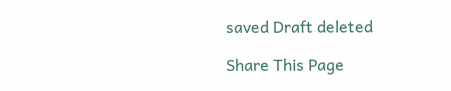saved Draft deleted

Share This Page